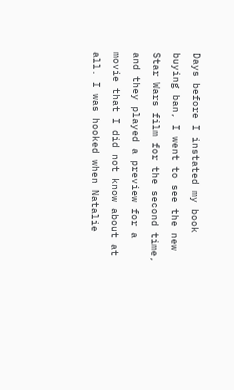Days before I instated my book buying ban, I went to see the new Star Wars film for the second time, and they played a preview for a movie that I did not know about at all. I was hooked when Natalie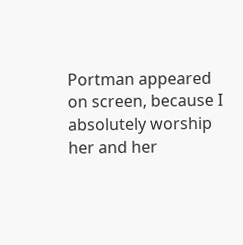Portman appeared on screen, because I absolutely worship her and her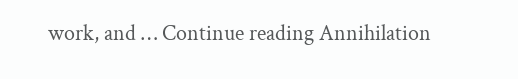work, and … Continue reading Annihilation